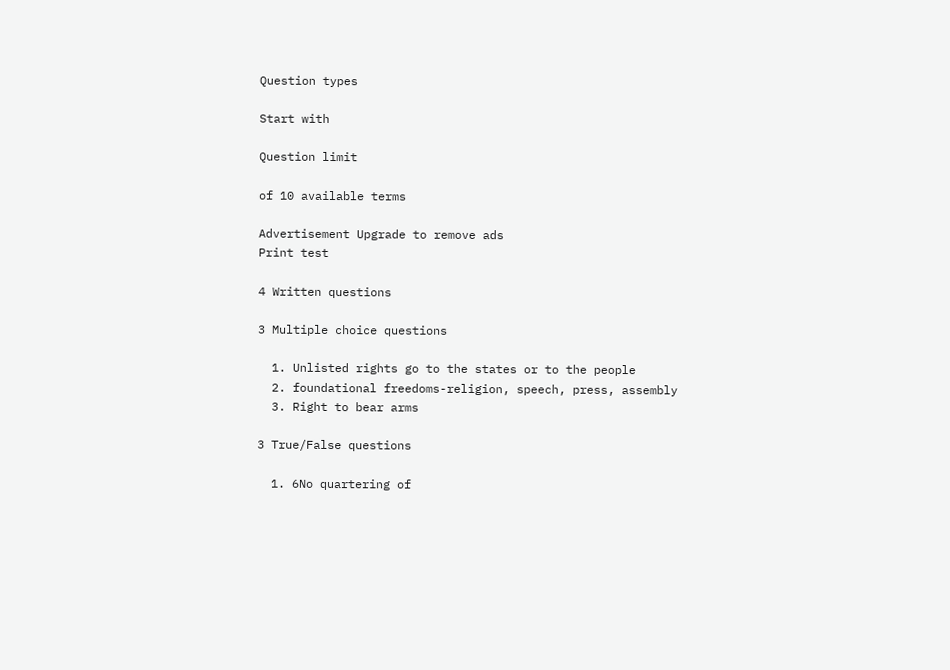Question types

Start with

Question limit

of 10 available terms

Advertisement Upgrade to remove ads
Print test

4 Written questions

3 Multiple choice questions

  1. Unlisted rights go to the states or to the people
  2. foundational freedoms-religion, speech, press, assembly
  3. Right to bear arms

3 True/False questions

  1. 6No quartering of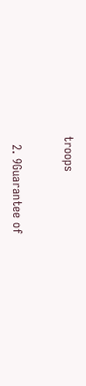troops


  2. 9Guarantee of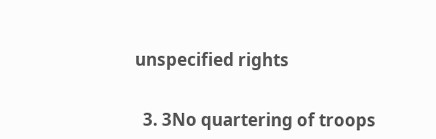unspecified rights


  3. 3No quartering of troops